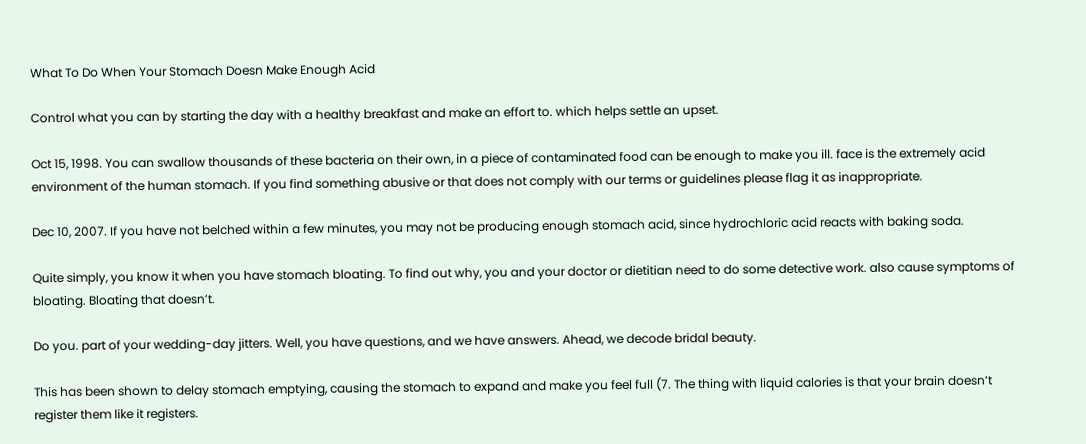What To Do When Your Stomach Doesn Make Enough Acid

Control what you can by starting the day with a healthy breakfast and make an effort to. which helps settle an upset.

Oct 15, 1998. You can swallow thousands of these bacteria on their own, in a piece of contaminated food can be enough to make you ill. face is the extremely acid environment of the human stomach. If you find something abusive or that does not comply with our terms or guidelines please flag it as inappropriate.

Dec 10, 2007. If you have not belched within a few minutes, you may not be producing enough stomach acid, since hydrochloric acid reacts with baking soda.

Quite simply, you know it when you have stomach bloating. To find out why, you and your doctor or dietitian need to do some detective work. also cause symptoms of bloating. Bloating that doesn’t.

Do you. part of your wedding-day jitters. Well, you have questions, and we have answers. Ahead, we decode bridal beauty.

This has been shown to delay stomach emptying, causing the stomach to expand and make you feel full (7. The thing with liquid calories is that your brain doesn’t register them like it registers.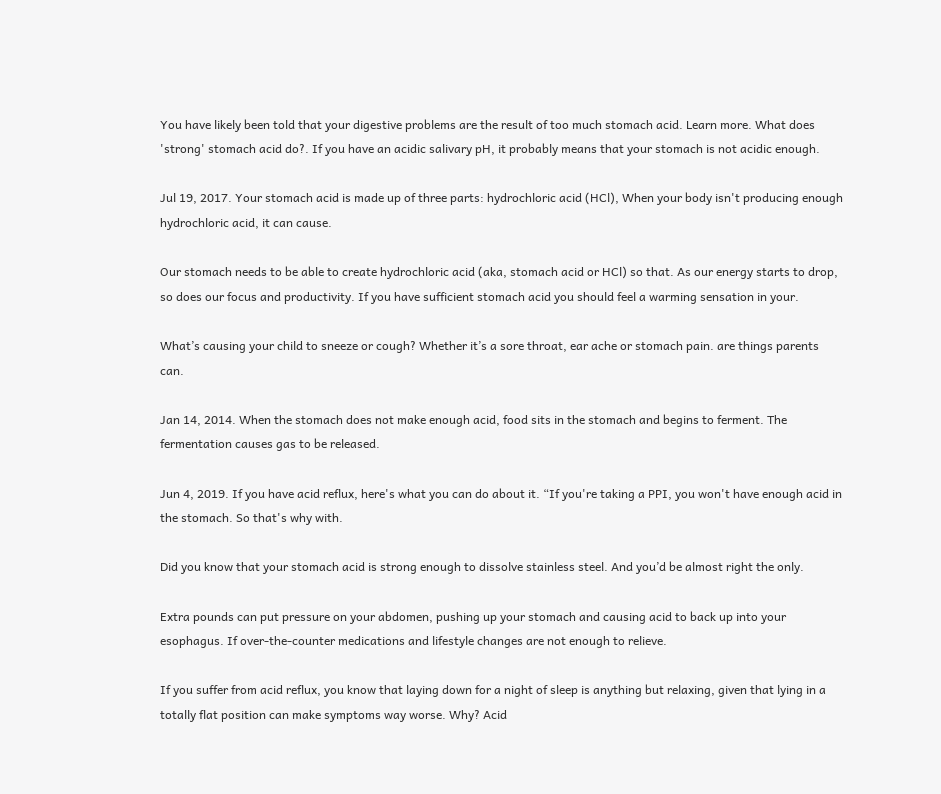You have likely been told that your digestive problems are the result of too much stomach acid. Learn more. What does 'strong' stomach acid do?. If you have an acidic salivary pH, it probably means that your stomach is not acidic enough.

Jul 19, 2017. Your stomach acid is made up of three parts: hydrochloric acid (HCl), When your body isn't producing enough hydrochloric acid, it can cause.

Our stomach needs to be able to create hydrochloric acid (aka, stomach acid or HCl) so that. As our energy starts to drop, so does our focus and productivity. If you have sufficient stomach acid you should feel a warming sensation in your.

What’s causing your child to sneeze or cough? Whether it’s a sore throat, ear ache or stomach pain. are things parents can.

Jan 14, 2014. When the stomach does not make enough acid, food sits in the stomach and begins to ferment. The fermentation causes gas to be released.

Jun 4, 2019. If you have acid reflux, here's what you can do about it. “If you're taking a PPI, you won't have enough acid in the stomach. So that's why with.

Did you know that your stomach acid is strong enough to dissolve stainless steel. And you’d be almost right the only.

Extra pounds can put pressure on your abdomen, pushing up your stomach and causing acid to back up into your esophagus. If over-the-counter medications and lifestyle changes are not enough to relieve.

If you suffer from acid reflux, you know that laying down for a night of sleep is anything but relaxing, given that lying in a totally flat position can make symptoms way worse. Why? Acid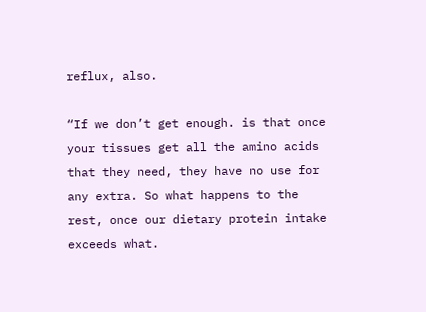reflux, also.

“If we don’t get enough. is that once your tissues get all the amino acids that they need, they have no use for any extra. So what happens to the rest, once our dietary protein intake exceeds what.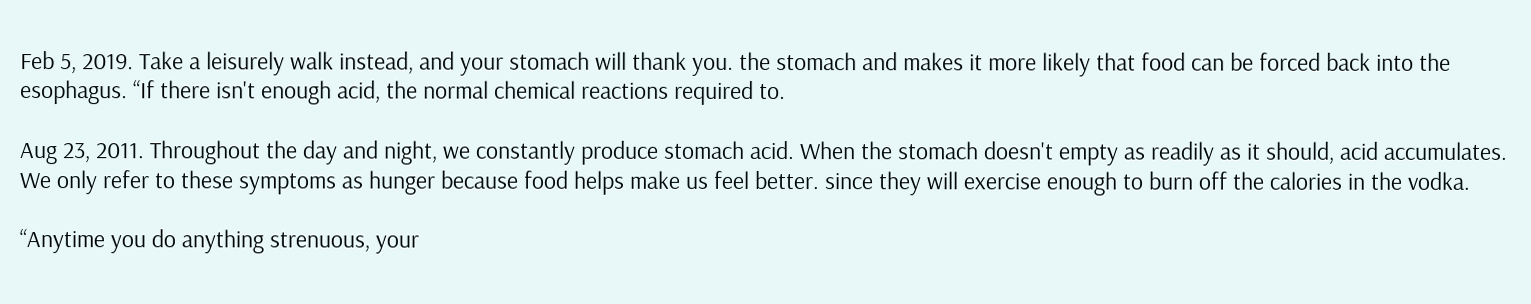Feb 5, 2019. Take a leisurely walk instead, and your stomach will thank you. the stomach and makes it more likely that food can be forced back into the esophagus. “If there isn't enough acid, the normal chemical reactions required to.

Aug 23, 2011. Throughout the day and night, we constantly produce stomach acid. When the stomach doesn't empty as readily as it should, acid accumulates. We only refer to these symptoms as hunger because food helps make us feel better. since they will exercise enough to burn off the calories in the vodka.

“Anytime you do anything strenuous, your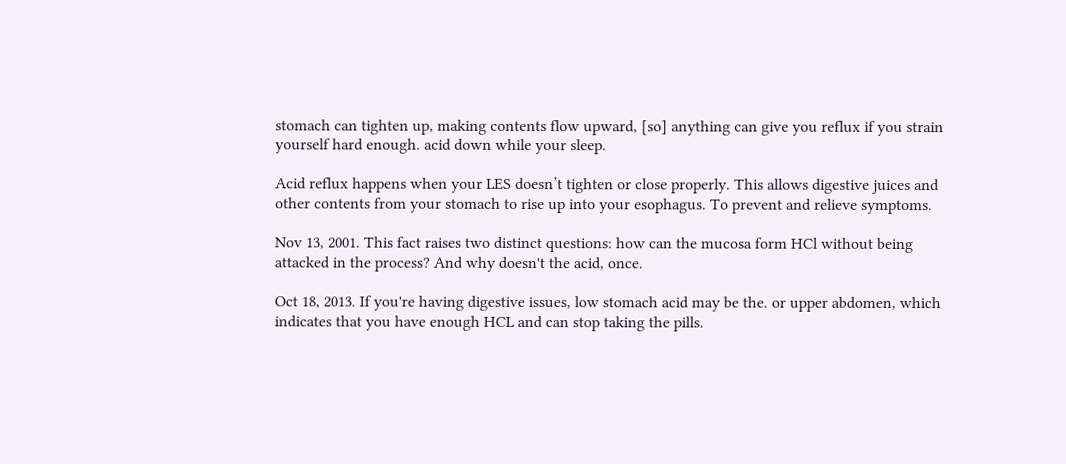stomach can tighten up, making contents flow upward, [so] anything can give you reflux if you strain yourself hard enough. acid down while your sleep.

Acid reflux happens when your LES doesn’t tighten or close properly. This allows digestive juices and other contents from your stomach to rise up into your esophagus. To prevent and relieve symptoms.

Nov 13, 2001. This fact raises two distinct questions: how can the mucosa form HCl without being attacked in the process? And why doesn't the acid, once.

Oct 18, 2013. If you're having digestive issues, low stomach acid may be the. or upper abdomen, which indicates that you have enough HCL and can stop taking the pills.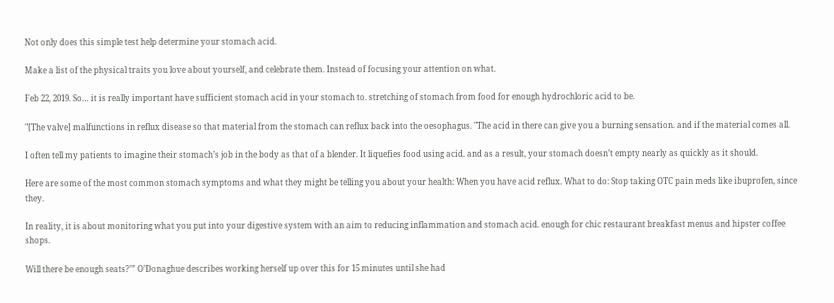Not only does this simple test help determine your stomach acid.

Make a list of the physical traits you love about yourself, and celebrate them. Instead of focusing your attention on what.

Feb 22, 2019. So… it is really important have sufficient stomach acid in your stomach to. stretching of stomach from food for enough hydrochloric acid to be.

"[The valve] malfunctions in reflux disease so that material from the stomach can reflux back into the oesophagus. "The acid in there can give you a burning sensation. and if the material comes all.

I often tell my patients to imagine their stomach’s job in the body as that of a blender. It liquefies food using acid. and as a result, your stomach doesn’t empty nearly as quickly as it should.

Here are some of the most common stomach symptoms and what they might be telling you about your health: When you have acid reflux. What to do: Stop taking OTC pain meds like ibuprofen, since they.

In reality, it is about monitoring what you put into your digestive system with an aim to reducing inflammation and stomach acid. enough for chic restaurant breakfast menus and hipster coffee shops.

Will there be enough seats?’” O’Donaghue describes working herself up over this for 15 minutes until she had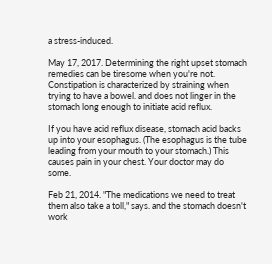a stress-induced.

May 17, 2017. Determining the right upset stomach remedies can be tiresome when you're not. Constipation is characterized by straining when trying to have a bowel. and does not linger in the stomach long enough to initiate acid reflux.

If you have acid reflux disease, stomach acid backs up into your esophagus. (The esophagus is the tube leading from your mouth to your stomach.) This causes pain in your chest. Your doctor may do some.

Feb 21, 2014. "The medications we need to treat them also take a toll," says. and the stomach doesn't work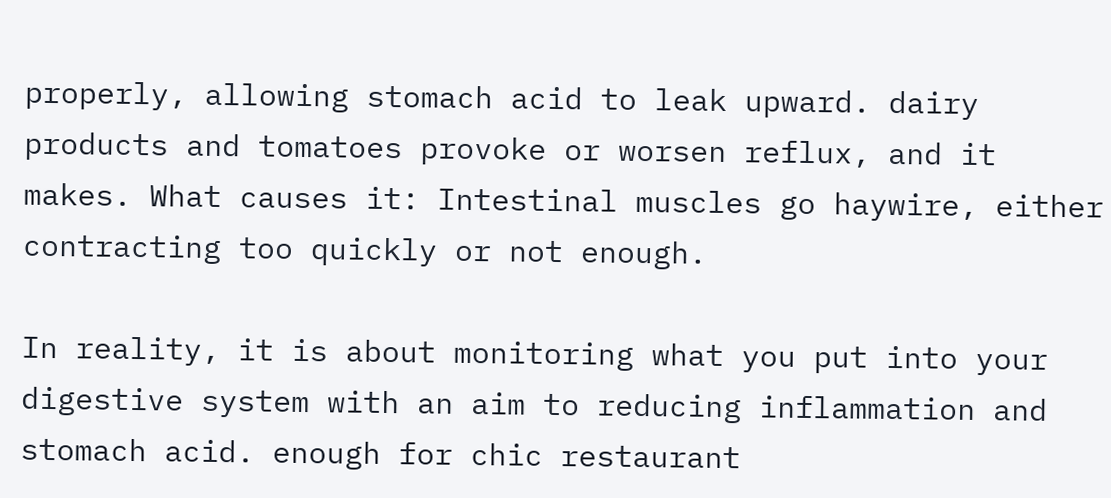properly, allowing stomach acid to leak upward. dairy products and tomatoes provoke or worsen reflux, and it makes. What causes it: Intestinal muscles go haywire, either contracting too quickly or not enough.

In reality, it is about monitoring what you put into your digestive system with an aim to reducing inflammation and stomach acid. enough for chic restaurant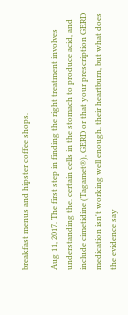breakfast menus and hipster coffee shops.

Aug 11, 2017. The first step in finding the right treatment involves understanding the. certain cells in the stomach to produce acid, and include cimetidine (Tagamet®), GERD or that your prescription GERD medication isn't working well enough. their heartburn, but what does the evidence say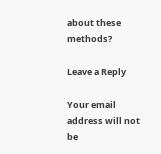about these methods?

Leave a Reply

Your email address will not be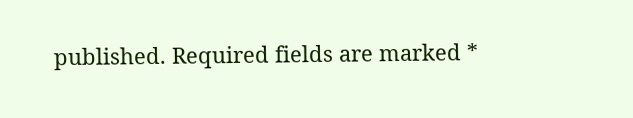published. Required fields are marked *